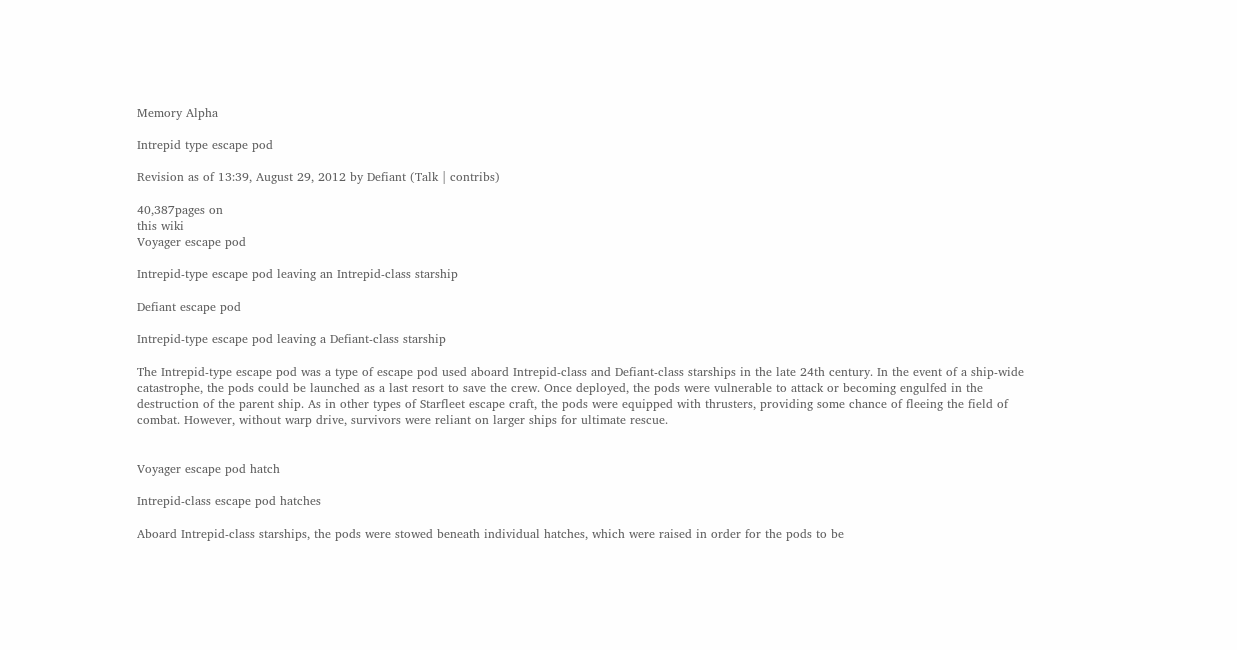Memory Alpha

Intrepid type escape pod

Revision as of 13:39, August 29, 2012 by Defiant (Talk | contribs)

40,387pages on
this wiki
Voyager escape pod

Intrepid-type escape pod leaving an Intrepid-class starship

Defiant escape pod

Intrepid-type escape pod leaving a Defiant-class starship

The Intrepid-type escape pod was a type of escape pod used aboard Intrepid-class and Defiant-class starships in the late 24th century. In the event of a ship-wide catastrophe, the pods could be launched as a last resort to save the crew. Once deployed, the pods were vulnerable to attack or becoming engulfed in the destruction of the parent ship. As in other types of Starfleet escape craft, the pods were equipped with thrusters, providing some chance of fleeing the field of combat. However, without warp drive, survivors were reliant on larger ships for ultimate rescue.


Voyager escape pod hatch

Intrepid-class escape pod hatches

Aboard Intrepid-class starships, the pods were stowed beneath individual hatches, which were raised in order for the pods to be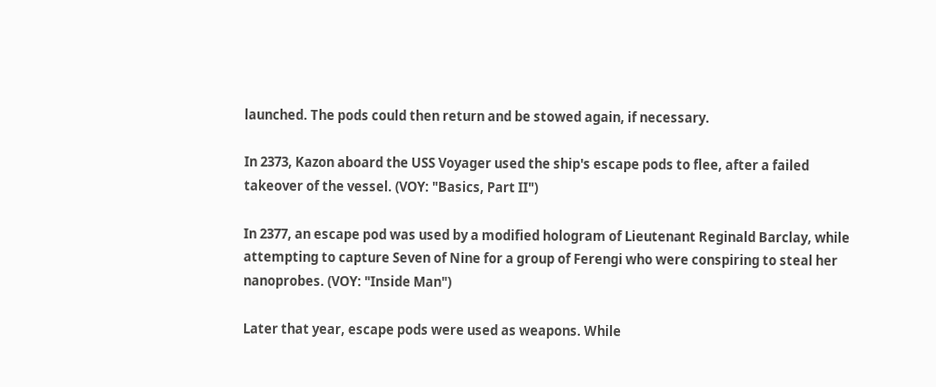launched. The pods could then return and be stowed again, if necessary.

In 2373, Kazon aboard the USS Voyager used the ship's escape pods to flee, after a failed takeover of the vessel. (VOY: "Basics, Part II")

In 2377, an escape pod was used by a modified hologram of Lieutenant Reginald Barclay, while attempting to capture Seven of Nine for a group of Ferengi who were conspiring to steal her nanoprobes. (VOY: "Inside Man")

Later that year, escape pods were used as weapons. While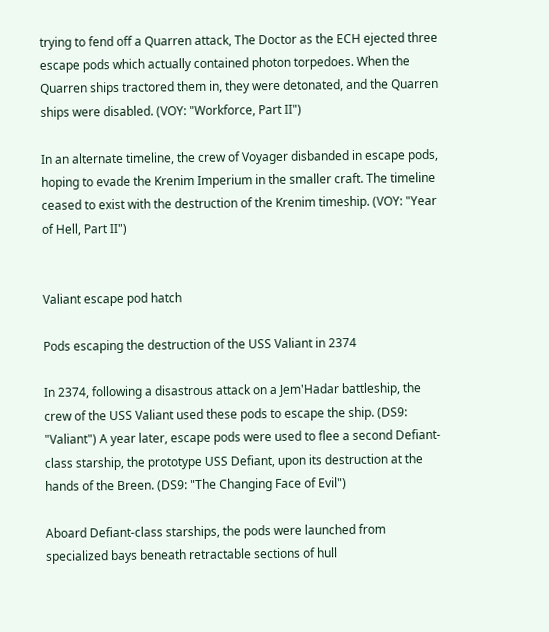trying to fend off a Quarren attack, The Doctor as the ECH ejected three escape pods which actually contained photon torpedoes. When the Quarren ships tractored them in, they were detonated, and the Quarren ships were disabled. (VOY: "Workforce, Part II")

In an alternate timeline, the crew of Voyager disbanded in escape pods, hoping to evade the Krenim Imperium in the smaller craft. The timeline ceased to exist with the destruction of the Krenim timeship. (VOY: "Year of Hell, Part II")


Valiant escape pod hatch

Pods escaping the destruction of the USS Valiant in 2374

In 2374, following a disastrous attack on a Jem'Hadar battleship, the crew of the USS Valiant used these pods to escape the ship. (DS9: "Valiant") A year later, escape pods were used to flee a second Defiant-class starship, the prototype USS Defiant, upon its destruction at the hands of the Breen. (DS9: "The Changing Face of Evil")

Aboard Defiant-class starships, the pods were launched from specialized bays beneath retractable sections of hull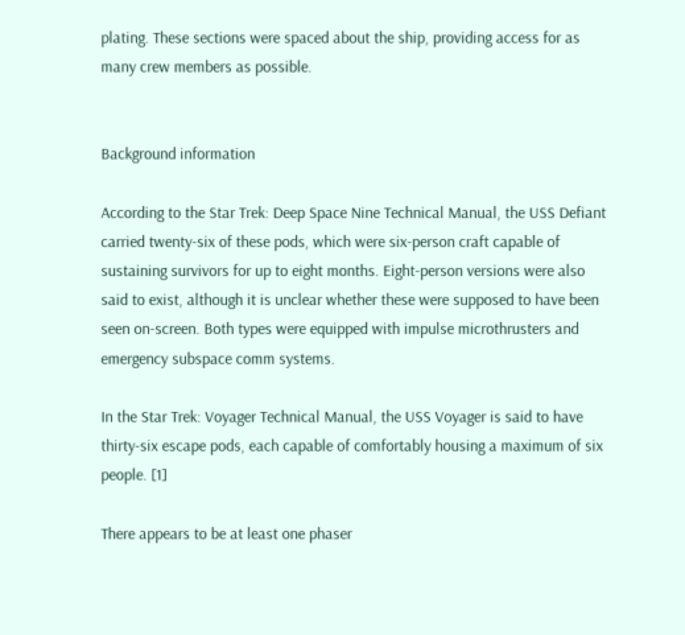plating. These sections were spaced about the ship, providing access for as many crew members as possible.


Background information

According to the Star Trek: Deep Space Nine Technical Manual, the USS Defiant carried twenty-six of these pods, which were six-person craft capable of sustaining survivors for up to eight months. Eight-person versions were also said to exist, although it is unclear whether these were supposed to have been seen on-screen. Both types were equipped with impulse microthrusters and emergency subspace comm systems.

In the Star Trek: Voyager Technical Manual, the USS Voyager is said to have thirty-six escape pods, each capable of comfortably housing a maximum of six people. [1]

There appears to be at least one phaser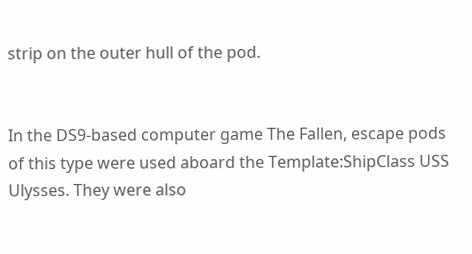strip on the outer hull of the pod.


In the DS9-based computer game The Fallen, escape pods of this type were used aboard the Template:ShipClass USS Ulysses. They were also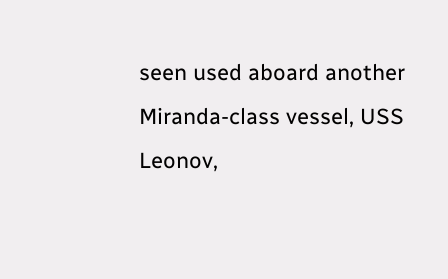seen used aboard another Miranda-class vessel, USS Leonov,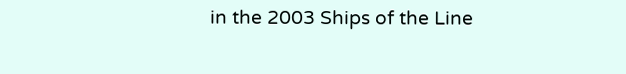in the 2003 Ships of the Line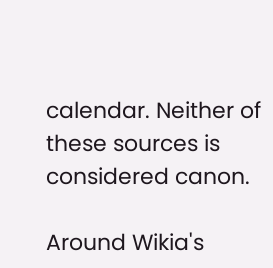calendar. Neither of these sources is considered canon.

Around Wikia's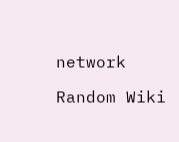network

Random Wiki